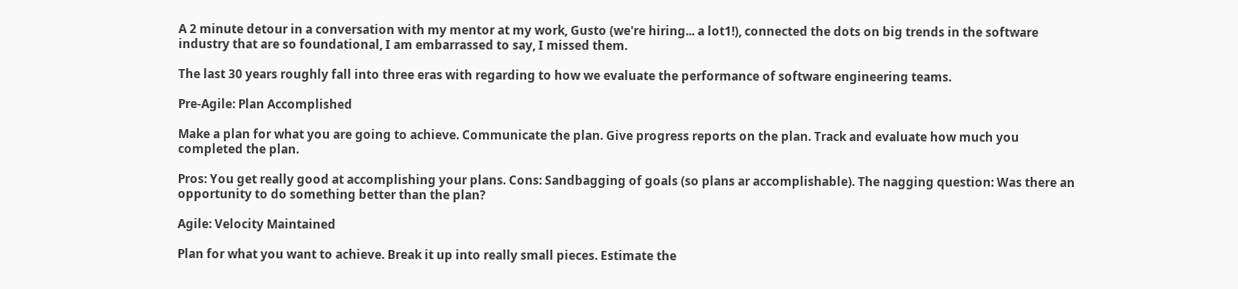A 2 minute detour in a conversation with my mentor at my work, Gusto (we're hiring... a lot1!), connected the dots on big trends in the software industry that are so foundational, I am embarrassed to say, I missed them.

The last 30 years roughly fall into three eras with regarding to how we evaluate the performance of software engineering teams.

Pre-Agile: Plan Accomplished

Make a plan for what you are going to achieve. Communicate the plan. Give progress reports on the plan. Track and evaluate how much you completed the plan.

Pros: You get really good at accomplishing your plans. Cons: Sandbagging of goals (so plans ar accomplishable). The nagging question: Was there an opportunity to do something better than the plan?

Agile: Velocity Maintained

Plan for what you want to achieve. Break it up into really small pieces. Estimate the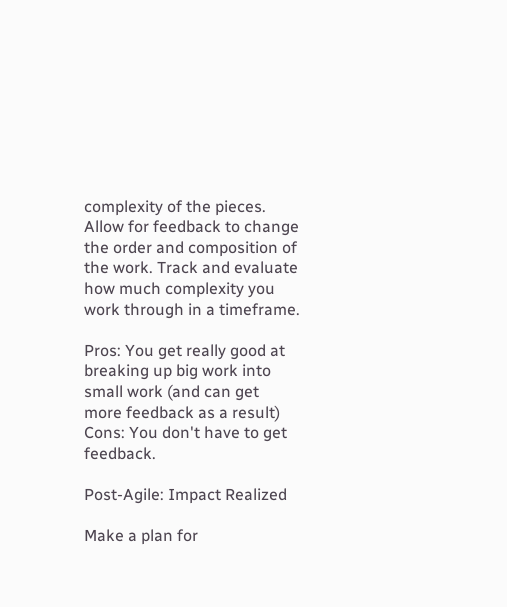complexity of the pieces. Allow for feedback to change the order and composition of the work. Track and evaluate how much complexity you work through in a timeframe.

Pros: You get really good at breaking up big work into small work (and can get more feedback as a result) Cons: You don't have to get feedback.

Post-Agile: Impact Realized

Make a plan for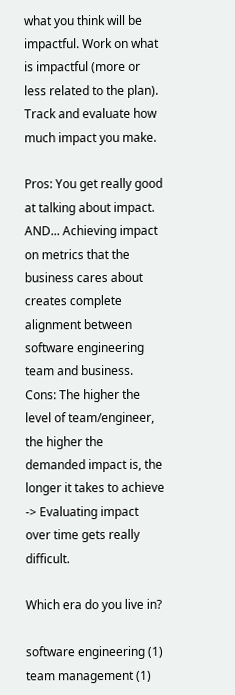what you think will be impactful. Work on what is impactful (more or less related to the plan). Track and evaluate how much impact you make.

Pros: You get really good at talking about impact. AND... Achieving impact on metrics that the business cares about creates complete alignment between software engineering team and business. Cons: The higher the level of team/engineer, the higher the demanded impact is, the longer it takes to achieve -> Evaluating impact over time gets really difficult.

Which era do you live in?

software engineering (1) team management (1)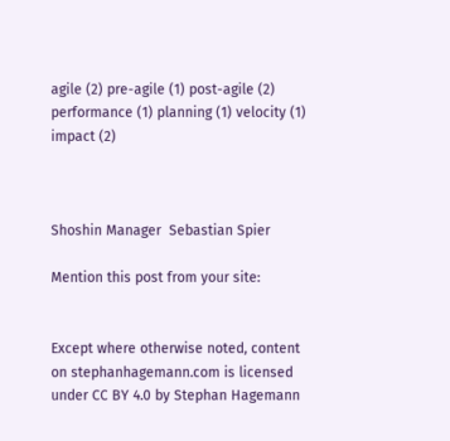agile (2) pre-agile (1) post-agile (2) performance (1) planning (1) velocity (1) impact (2)



Shoshin Manager  Sebastian Spier

Mention this post from your site:


Except where otherwise noted, content on stephanhagemann.com is licensed under CC BY 4.0 by Stephan Hagemann